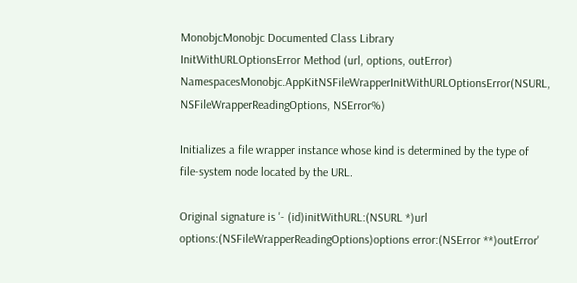MonobjcMonobjc Documented Class Library
InitWithURLOptionsError Method (url, options, outError)
NamespacesMonobjc.AppKitNSFileWrapperInitWithURLOptionsError(NSURL, NSFileWrapperReadingOptions, NSError%)

Initializes a file wrapper instance whose kind is determined by the type of file-system node located by the URL.

Original signature is '- (id)initWithURL:(NSURL *)url options:(NSFileWrapperReadingOptions)options error:(NSError **)outError'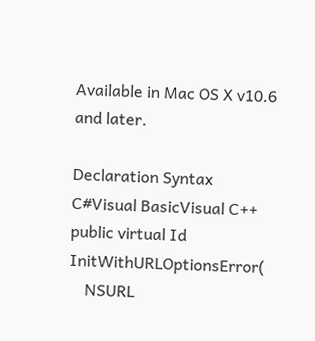Available in Mac OS X v10.6 and later.

Declaration Syntax
C#Visual BasicVisual C++
public virtual Id InitWithURLOptionsError(
    NSURL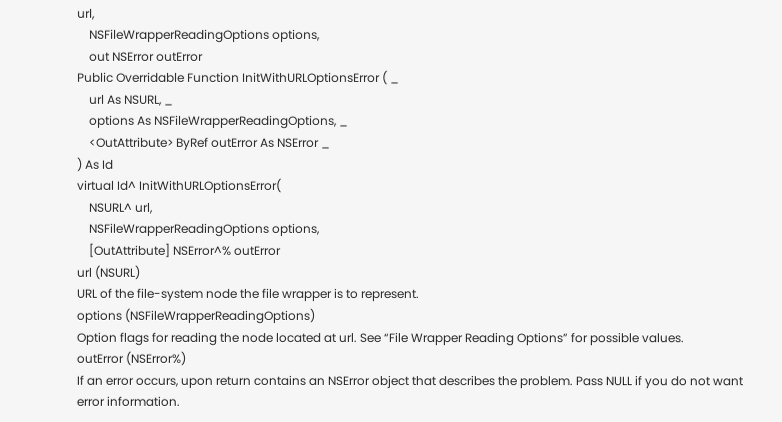url,
    NSFileWrapperReadingOptions options,
    out NSError outError
Public Overridable Function InitWithURLOptionsError ( _
    url As NSURL, _
    options As NSFileWrapperReadingOptions, _
    <OutAttribute> ByRef outError As NSError _
) As Id
virtual Id^ InitWithURLOptionsError(
    NSURL^ url,
    NSFileWrapperReadingOptions options,
    [OutAttribute] NSError^% outError
url (NSURL)
URL of the file-system node the file wrapper is to represent.
options (NSFileWrapperReadingOptions)
Option flags for reading the node located at url. See “File Wrapper Reading Options” for possible values.
outError (NSError%)
If an error occurs, upon return contains an NSError object that describes the problem. Pass NULL if you do not want error information.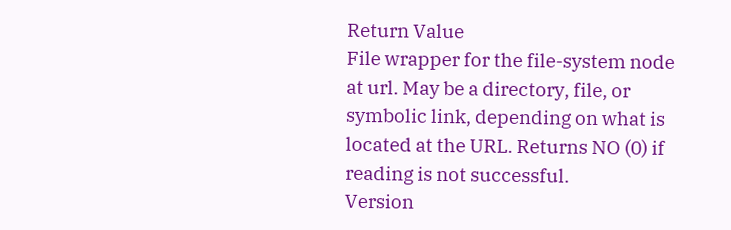Return Value
File wrapper for the file-system node at url. May be a directory, file, or symbolic link, depending on what is located at the URL. Returns NO (0) if reading is not successful.
Version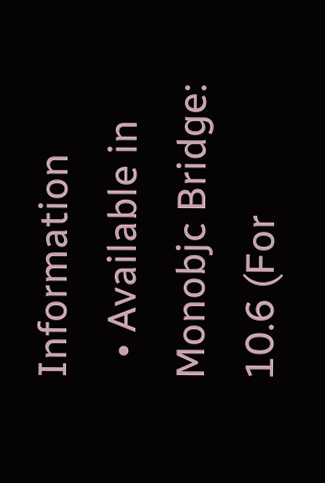Information
  • Available in Monobjc Bridge: 10.6 (For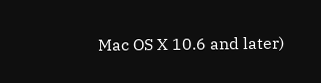Mac OS X 10.6 and later)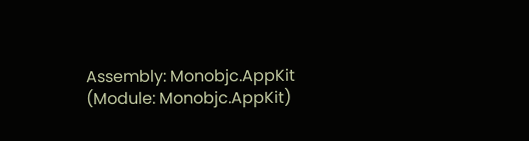Assembly: Monobjc.AppKit (Module: Monobjc.AppKit)